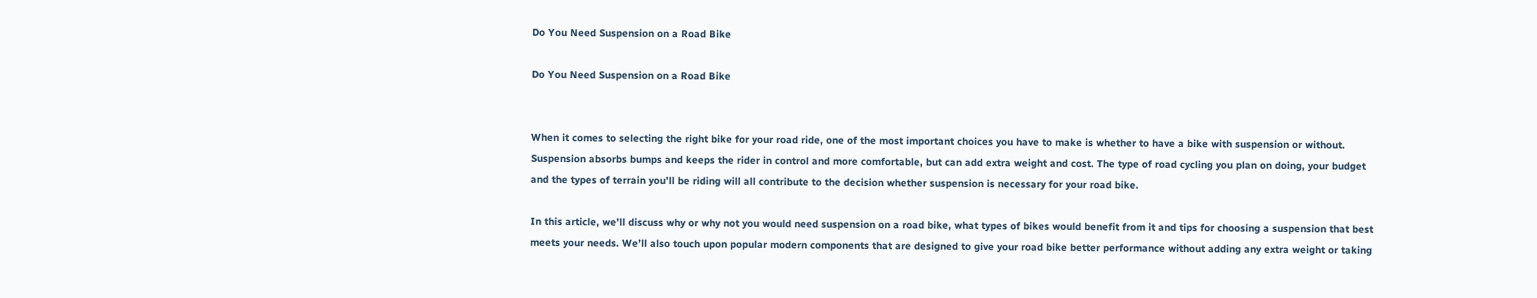Do You Need Suspension on a Road Bike

Do You Need Suspension on a Road Bike


When it comes to selecting the right bike for your road ride, one of the most important choices you have to make is whether to have a bike with suspension or without. Suspension absorbs bumps and keeps the rider in control and more comfortable, but can add extra weight and cost. The type of road cycling you plan on doing, your budget and the types of terrain you’ll be riding will all contribute to the decision whether suspension is necessary for your road bike.

In this article, we’ll discuss why or why not you would need suspension on a road bike, what types of bikes would benefit from it and tips for choosing a suspension that best meets your needs. We’ll also touch upon popular modern components that are designed to give your road bike better performance without adding any extra weight or taking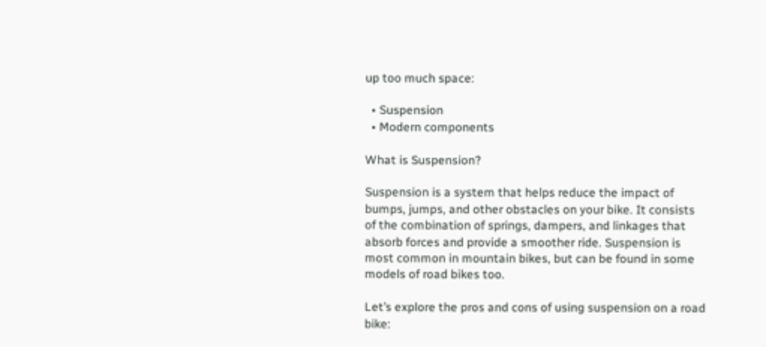up too much space:

  • Suspension
  • Modern components

What is Suspension?

Suspension is a system that helps reduce the impact of bumps, jumps, and other obstacles on your bike. It consists of the combination of springs, dampers, and linkages that absorb forces and provide a smoother ride. Suspension is most common in mountain bikes, but can be found in some models of road bikes too.

Let’s explore the pros and cons of using suspension on a road bike: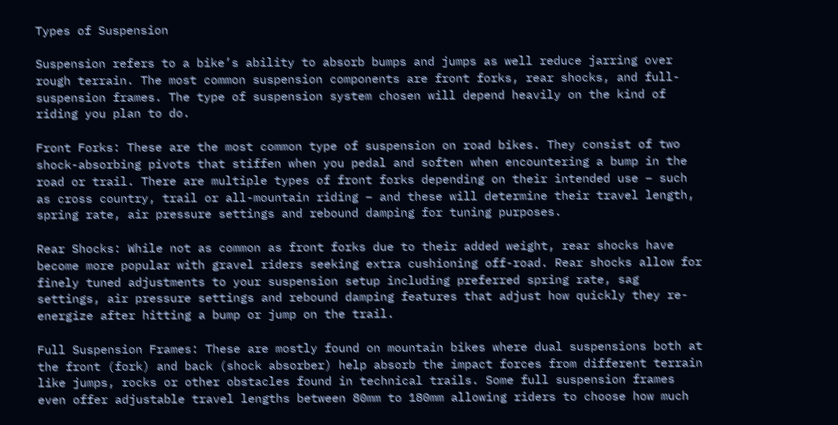Types of Suspension

Suspension refers to a bike’s ability to absorb bumps and jumps as well reduce jarring over rough terrain. The most common suspension components are front forks, rear shocks, and full-suspension frames. The type of suspension system chosen will depend heavily on the kind of riding you plan to do.

Front Forks: These are the most common type of suspension on road bikes. They consist of two shock-absorbing pivots that stiffen when you pedal and soften when encountering a bump in the road or trail. There are multiple types of front forks depending on their intended use – such as cross country, trail or all-mountain riding – and these will determine their travel length, spring rate, air pressure settings and rebound damping for tuning purposes.

Rear Shocks: While not as common as front forks due to their added weight, rear shocks have become more popular with gravel riders seeking extra cushioning off-road. Rear shocks allow for finely tuned adjustments to your suspension setup including preferred spring rate, sag settings, air pressure settings and rebound damping features that adjust how quickly they re-energize after hitting a bump or jump on the trail.

Full Suspension Frames: These are mostly found on mountain bikes where dual suspensions both at the front (fork) and back (shock absorber) help absorb the impact forces from different terrain like jumps, rocks or other obstacles found in technical trails. Some full suspension frames even offer adjustable travel lengths between 80mm to 180mm allowing riders to choose how much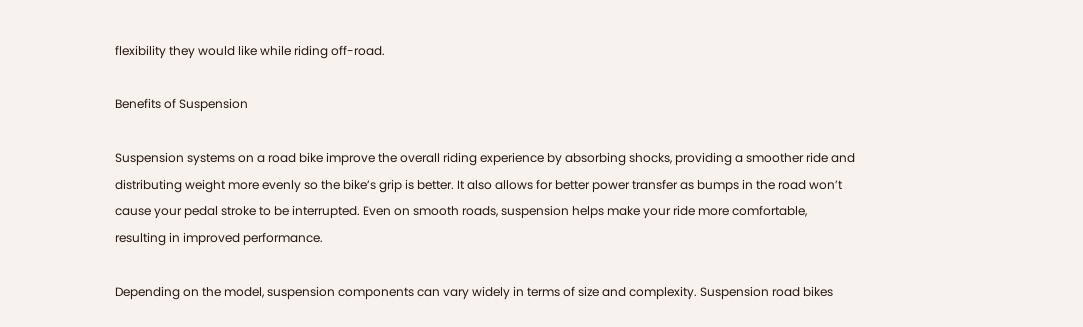flexibility they would like while riding off-road.

Benefits of Suspension

Suspension systems on a road bike improve the overall riding experience by absorbing shocks, providing a smoother ride and distributing weight more evenly so the bike’s grip is better. It also allows for better power transfer as bumps in the road won’t cause your pedal stroke to be interrupted. Even on smooth roads, suspension helps make your ride more comfortable, resulting in improved performance.

Depending on the model, suspension components can vary widely in terms of size and complexity. Suspension road bikes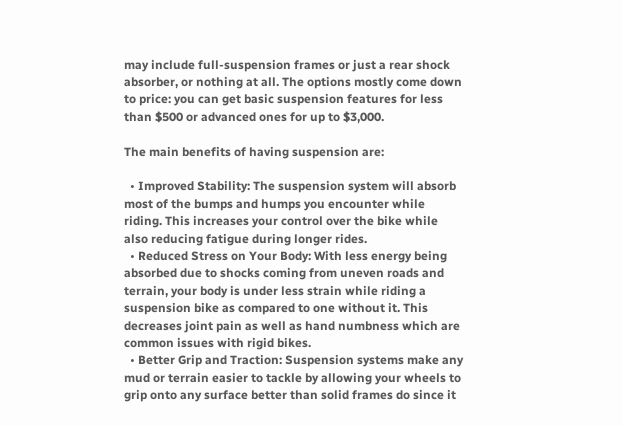may include full-suspension frames or just a rear shock absorber, or nothing at all. The options mostly come down to price: you can get basic suspension features for less than $500 or advanced ones for up to $3,000.

The main benefits of having suspension are:

  • Improved Stability: The suspension system will absorb most of the bumps and humps you encounter while riding. This increases your control over the bike while also reducing fatigue during longer rides.
  • Reduced Stress on Your Body: With less energy being absorbed due to shocks coming from uneven roads and terrain, your body is under less strain while riding a suspension bike as compared to one without it. This decreases joint pain as well as hand numbness which are common issues with rigid bikes.
  • Better Grip and Traction: Suspension systems make any mud or terrain easier to tackle by allowing your wheels to grip onto any surface better than solid frames do since it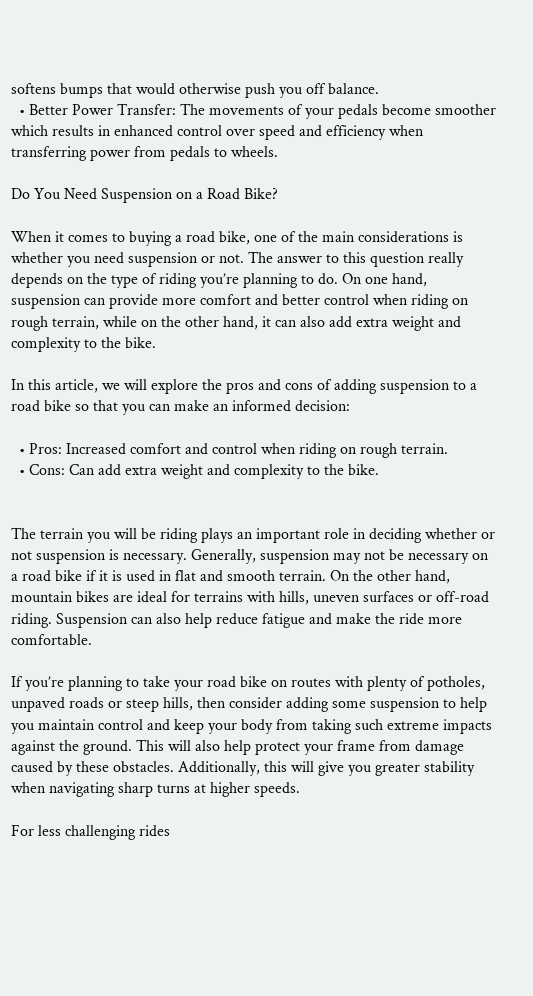softens bumps that would otherwise push you off balance.
  • Better Power Transfer: The movements of your pedals become smoother which results in enhanced control over speed and efficiency when transferring power from pedals to wheels.

Do You Need Suspension on a Road Bike?

When it comes to buying a road bike, one of the main considerations is whether you need suspension or not. The answer to this question really depends on the type of riding you’re planning to do. On one hand, suspension can provide more comfort and better control when riding on rough terrain, while on the other hand, it can also add extra weight and complexity to the bike.

In this article, we will explore the pros and cons of adding suspension to a road bike so that you can make an informed decision:

  • Pros: Increased comfort and control when riding on rough terrain.
  • Cons: Can add extra weight and complexity to the bike.


The terrain you will be riding plays an important role in deciding whether or not suspension is necessary. Generally, suspension may not be necessary on a road bike if it is used in flat and smooth terrain. On the other hand, mountain bikes are ideal for terrains with hills, uneven surfaces or off-road riding. Suspension can also help reduce fatigue and make the ride more comfortable.

If you’re planning to take your road bike on routes with plenty of potholes, unpaved roads or steep hills, then consider adding some suspension to help you maintain control and keep your body from taking such extreme impacts against the ground. This will also help protect your frame from damage caused by these obstacles. Additionally, this will give you greater stability when navigating sharp turns at higher speeds.

For less challenging rides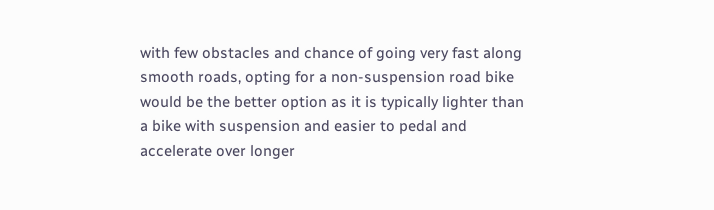with few obstacles and chance of going very fast along smooth roads, opting for a non-suspension road bike would be the better option as it is typically lighter than a bike with suspension and easier to pedal and accelerate over longer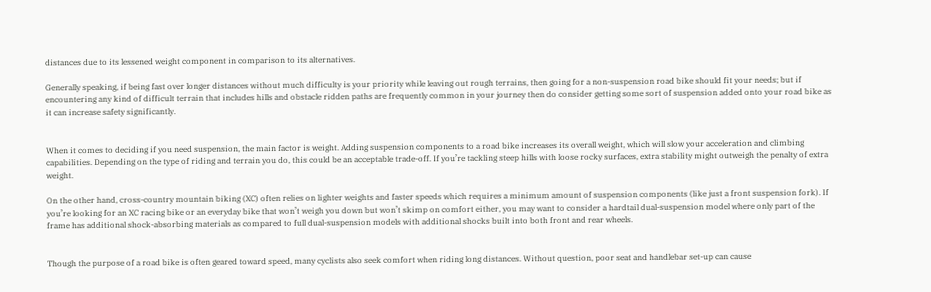distances due to its lessened weight component in comparison to its alternatives.

Generally speaking, if being fast over longer distances without much difficulty is your priority while leaving out rough terrains, then going for a non-suspension road bike should fit your needs; but if encountering any kind of difficult terrain that includes hills and obstacle ridden paths are frequently common in your journey then do consider getting some sort of suspension added onto your road bike as it can increase safety significantly.


When it comes to deciding if you need suspension, the main factor is weight. Adding suspension components to a road bike increases its overall weight, which will slow your acceleration and climbing capabilities. Depending on the type of riding and terrain you do, this could be an acceptable trade-off. If you’re tackling steep hills with loose rocky surfaces, extra stability might outweigh the penalty of extra weight.

On the other hand, cross-country mountain biking (XC) often relies on lighter weights and faster speeds which requires a minimum amount of suspension components (like just a front suspension fork). If you’re looking for an XC racing bike or an everyday bike that won’t weigh you down but won’t skimp on comfort either, you may want to consider a hardtail dual-suspension model where only part of the frame has additional shock-absorbing materials as compared to full dual-suspension models with additional shocks built into both front and rear wheels.


Though the purpose of a road bike is often geared toward speed, many cyclists also seek comfort when riding long distances. Without question, poor seat and handlebar set-up can cause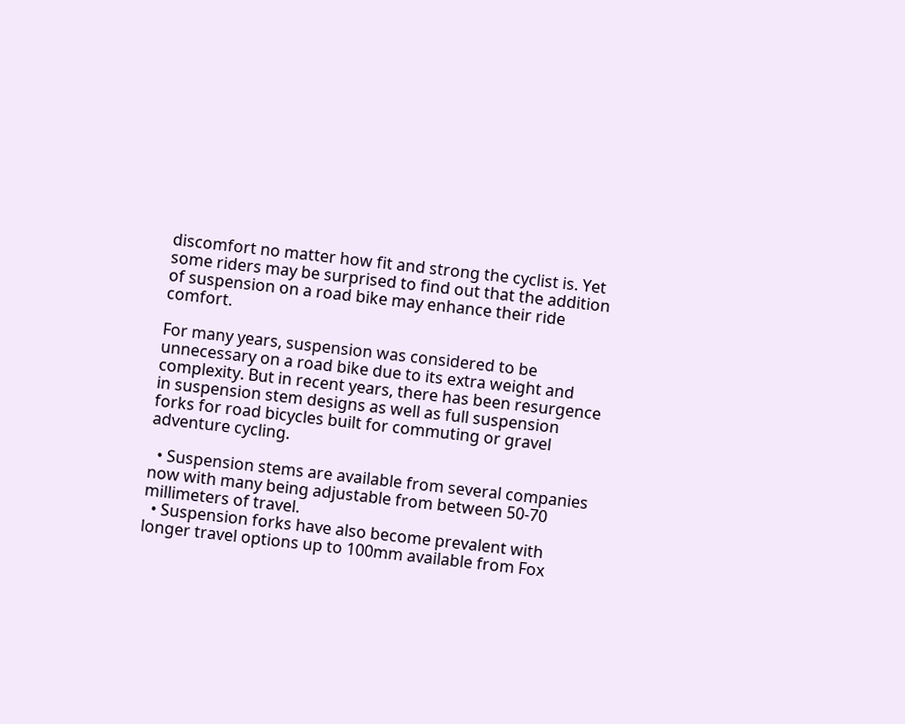discomfort no matter how fit and strong the cyclist is. Yet some riders may be surprised to find out that the addition of suspension on a road bike may enhance their ride comfort.

For many years, suspension was considered to be unnecessary on a road bike due to its extra weight and complexity. But in recent years, there has been resurgence in suspension stem designs as well as full suspension forks for road bicycles built for commuting or gravel adventure cycling.

  • Suspension stems are available from several companies now with many being adjustable from between 50-70 millimeters of travel.
  • Suspension forks have also become prevalent with longer travel options up to 100mm available from Fox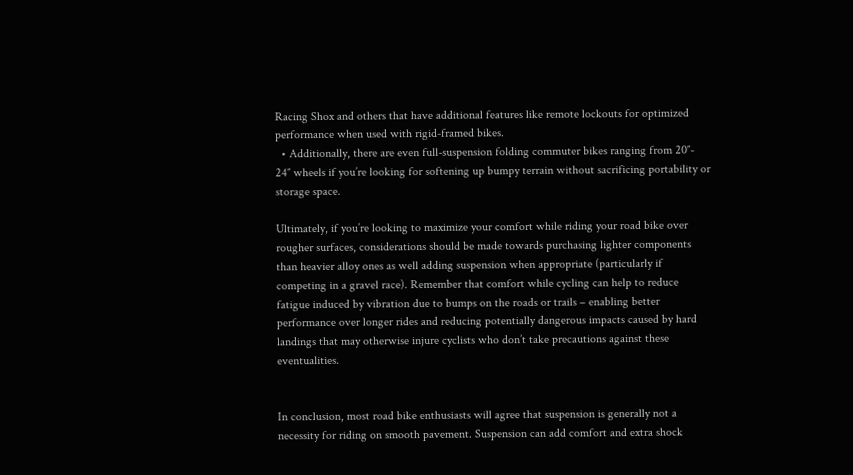Racing Shox and others that have additional features like remote lockouts for optimized performance when used with rigid-framed bikes.
  • Additionally, there are even full-suspension folding commuter bikes ranging from 20″- 24″ wheels if you’re looking for softening up bumpy terrain without sacrificing portability or storage space.

Ultimately, if you’re looking to maximize your comfort while riding your road bike over rougher surfaces, considerations should be made towards purchasing lighter components than heavier alloy ones as well adding suspension when appropriate (particularly if competing in a gravel race). Remember that comfort while cycling can help to reduce fatigue induced by vibration due to bumps on the roads or trails – enabling better performance over longer rides and reducing potentially dangerous impacts caused by hard landings that may otherwise injure cyclists who don’t take precautions against these eventualities.


In conclusion, most road bike enthusiasts will agree that suspension is generally not a necessity for riding on smooth pavement. Suspension can add comfort and extra shock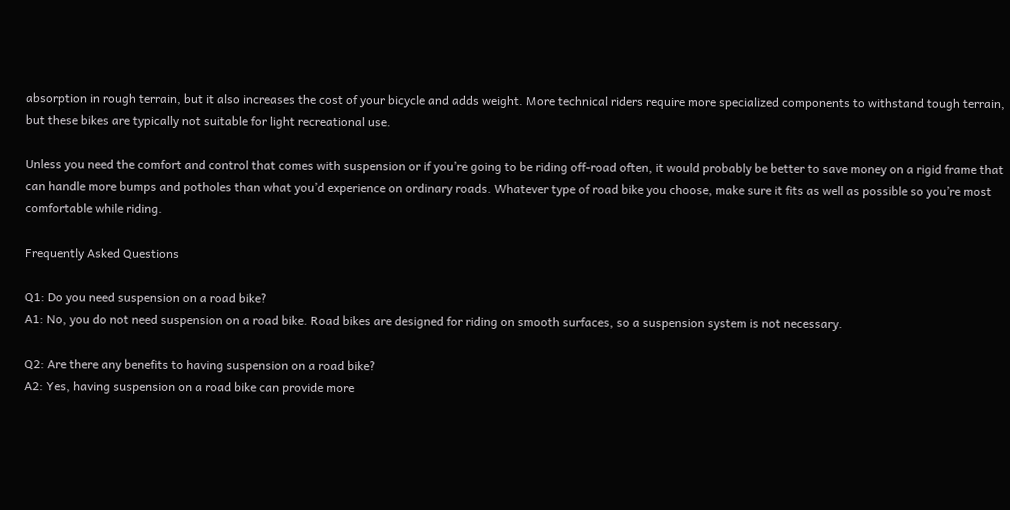absorption in rough terrain, but it also increases the cost of your bicycle and adds weight. More technical riders require more specialized components to withstand tough terrain, but these bikes are typically not suitable for light recreational use.

Unless you need the comfort and control that comes with suspension or if you’re going to be riding off-road often, it would probably be better to save money on a rigid frame that can handle more bumps and potholes than what you’d experience on ordinary roads. Whatever type of road bike you choose, make sure it fits as well as possible so you’re most comfortable while riding.

Frequently Asked Questions

Q1: Do you need suspension on a road bike?
A1: No, you do not need suspension on a road bike. Road bikes are designed for riding on smooth surfaces, so a suspension system is not necessary.

Q2: Are there any benefits to having suspension on a road bike?
A2: Yes, having suspension on a road bike can provide more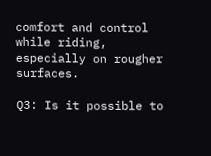comfort and control while riding, especially on rougher surfaces.

Q3: Is it possible to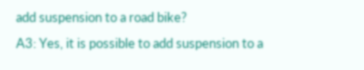add suspension to a road bike?
A3: Yes, it is possible to add suspension to a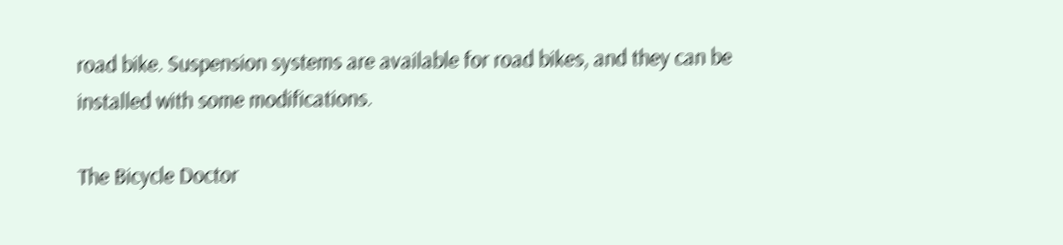road bike. Suspension systems are available for road bikes, and they can be installed with some modifications.

The Bicycle Doctor